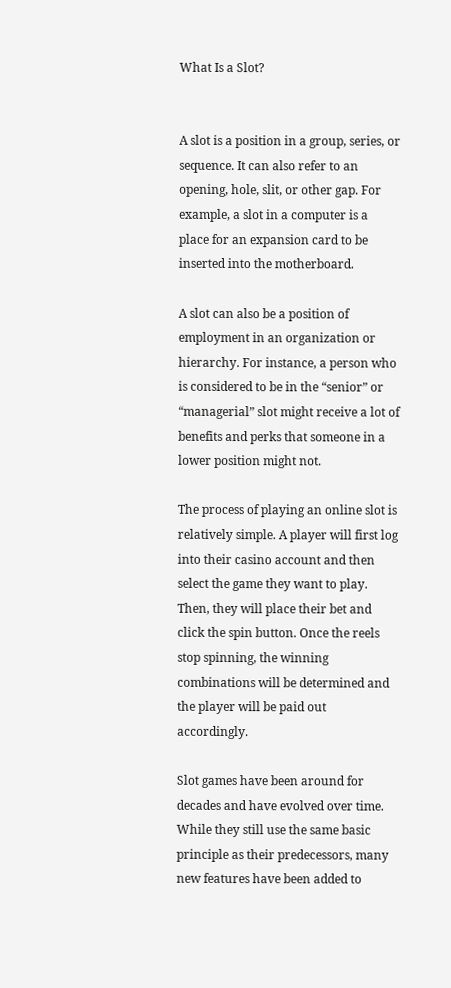What Is a Slot?


A slot is a position in a group, series, or sequence. It can also refer to an opening, hole, slit, or other gap. For example, a slot in a computer is a place for an expansion card to be inserted into the motherboard.

A slot can also be a position of employment in an organization or hierarchy. For instance, a person who is considered to be in the “senior” or “managerial” slot might receive a lot of benefits and perks that someone in a lower position might not.

The process of playing an online slot is relatively simple. A player will first log into their casino account and then select the game they want to play. Then, they will place their bet and click the spin button. Once the reels stop spinning, the winning combinations will be determined and the player will be paid out accordingly.

Slot games have been around for decades and have evolved over time. While they still use the same basic principle as their predecessors, many new features have been added to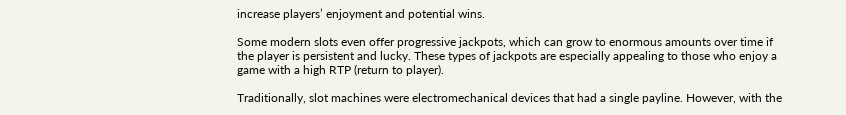increase players’ enjoyment and potential wins.

Some modern slots even offer progressive jackpots, which can grow to enormous amounts over time if the player is persistent and lucky. These types of jackpots are especially appealing to those who enjoy a game with a high RTP (return to player).

Traditionally, slot machines were electromechanical devices that had a single payline. However, with the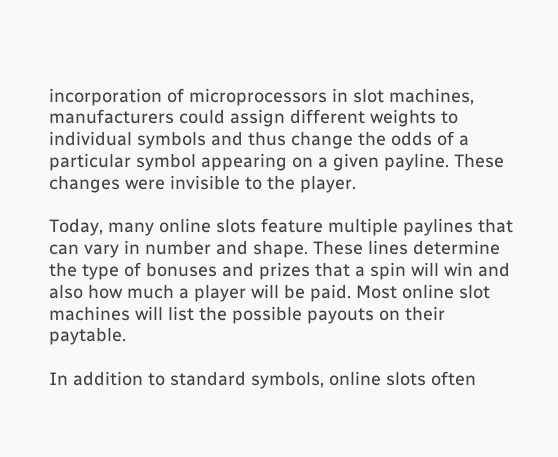incorporation of microprocessors in slot machines, manufacturers could assign different weights to individual symbols and thus change the odds of a particular symbol appearing on a given payline. These changes were invisible to the player.

Today, many online slots feature multiple paylines that can vary in number and shape. These lines determine the type of bonuses and prizes that a spin will win and also how much a player will be paid. Most online slot machines will list the possible payouts on their paytable.

In addition to standard symbols, online slots often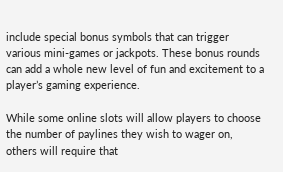include special bonus symbols that can trigger various mini-games or jackpots. These bonus rounds can add a whole new level of fun and excitement to a player’s gaming experience.

While some online slots will allow players to choose the number of paylines they wish to wager on, others will require that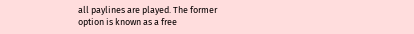all paylines are played. The former option is known as a free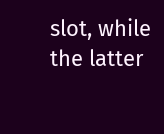slot, while the latter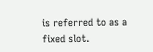is referred to as a fixed slot.